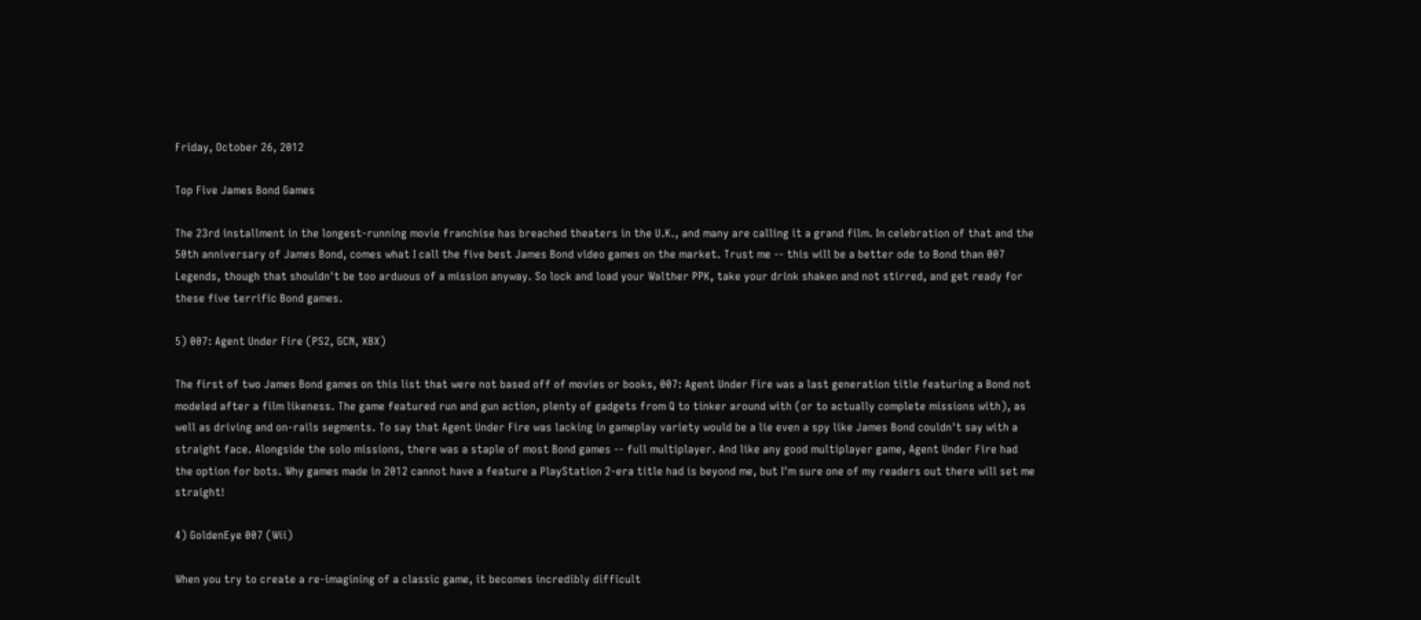Friday, October 26, 2012

Top Five James Bond Games

The 23rd installment in the longest-running movie franchise has breached theaters in the U.K., and many are calling it a grand film. In celebration of that and the 50th anniversary of James Bond, comes what I call the five best James Bond video games on the market. Trust me -- this will be a better ode to Bond than 007 Legends, though that shouldn't be too arduous of a mission anyway. So lock and load your Walther PPK, take your drink shaken and not stirred, and get ready for these five terrific Bond games.

5) 007: Agent Under Fire (PS2, GCN, XBX)

The first of two James Bond games on this list that were not based off of movies or books, 007: Agent Under Fire was a last generation title featuring a Bond not modeled after a film likeness. The game featured run and gun action, plenty of gadgets from Q to tinker around with (or to actually complete missions with), as well as driving and on-rails segments. To say that Agent Under Fire was lacking in gameplay variety would be a lie even a spy like James Bond couldn't say with a straight face. Alongside the solo missions, there was a staple of most Bond games -- full multiplayer. And like any good multiplayer game, Agent Under Fire had the option for bots. Why games made in 2012 cannot have a feature a PlayStation 2-era title had is beyond me, but I'm sure one of my readers out there will set me straight!

4) GoldenEye 007 (Wii)

When you try to create a re-imagining of a classic game, it becomes incredibly difficult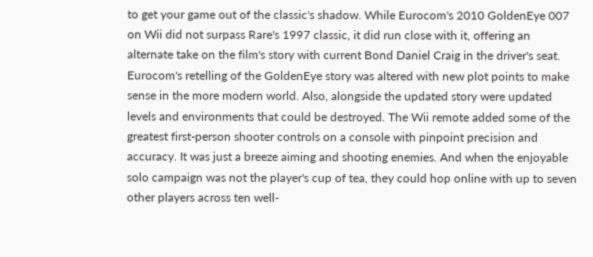to get your game out of the classic's shadow. While Eurocom's 2010 GoldenEye 007 on Wii did not surpass Rare's 1997 classic, it did run close with it, offering an alternate take on the film's story with current Bond Daniel Craig in the driver's seat. Eurocom's retelling of the GoldenEye story was altered with new plot points to make sense in the more modern world. Also, alongside the updated story were updated levels and environments that could be destroyed. The Wii remote added some of the greatest first-person shooter controls on a console with pinpoint precision and accuracy. It was just a breeze aiming and shooting enemies. And when the enjoyable solo campaign was not the player's cup of tea, they could hop online with up to seven other players across ten well-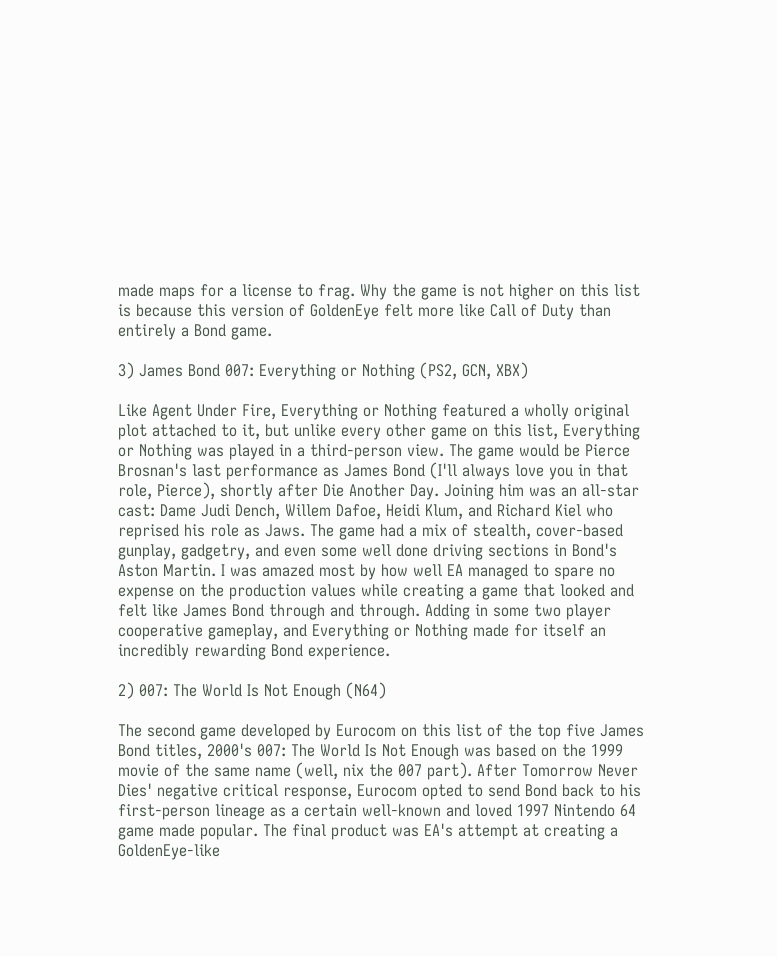made maps for a license to frag. Why the game is not higher on this list is because this version of GoldenEye felt more like Call of Duty than entirely a Bond game.

3) James Bond 007: Everything or Nothing (PS2, GCN, XBX)

Like Agent Under Fire, Everything or Nothing featured a wholly original plot attached to it, but unlike every other game on this list, Everything or Nothing was played in a third-person view. The game would be Pierce Brosnan's last performance as James Bond (I'll always love you in that role, Pierce), shortly after Die Another Day. Joining him was an all-star cast: Dame Judi Dench, Willem Dafoe, Heidi Klum, and Richard Kiel who reprised his role as Jaws. The game had a mix of stealth, cover-based gunplay, gadgetry, and even some well done driving sections in Bond's Aston Martin. I was amazed most by how well EA managed to spare no expense on the production values while creating a game that looked and felt like James Bond through and through. Adding in some two player cooperative gameplay, and Everything or Nothing made for itself an incredibly rewarding Bond experience.

2) 007: The World Is Not Enough (N64)

The second game developed by Eurocom on this list of the top five James Bond titles, 2000's 007: The World Is Not Enough was based on the 1999 movie of the same name (well, nix the 007 part). After Tomorrow Never Dies' negative critical response, Eurocom opted to send Bond back to his first-person lineage as a certain well-known and loved 1997 Nintendo 64 game made popular. The final product was EA's attempt at creating a GoldenEye-like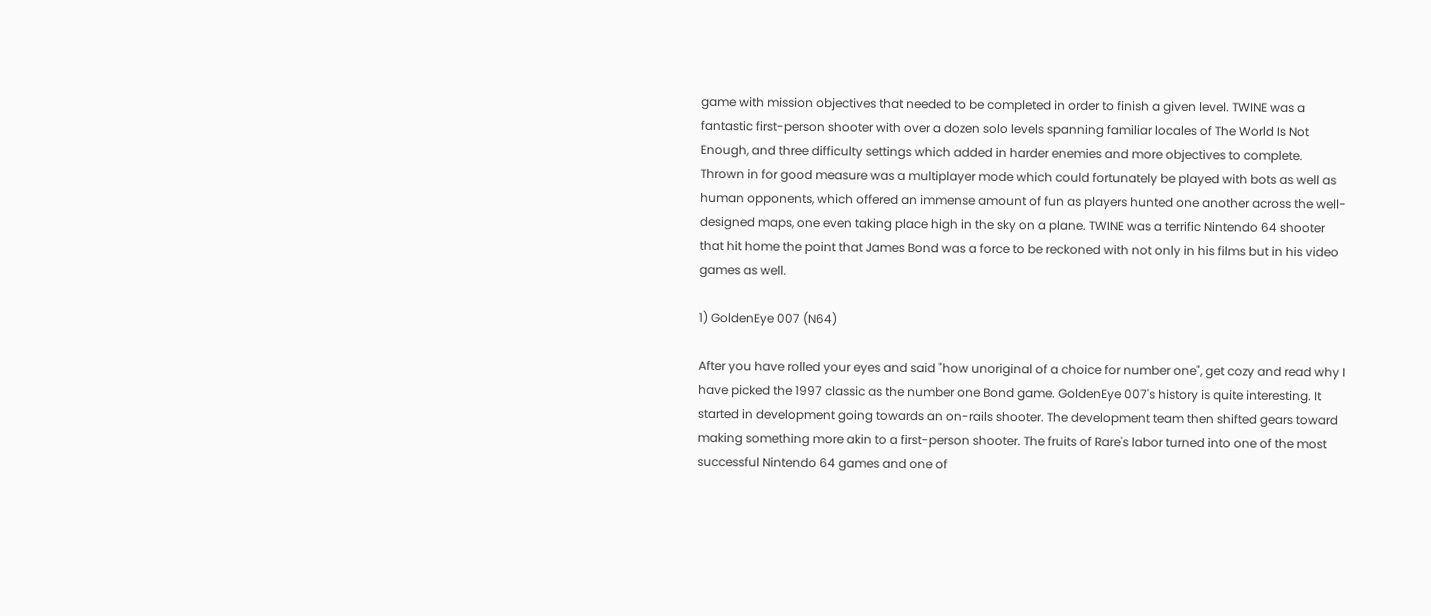game with mission objectives that needed to be completed in order to finish a given level. TWINE was a fantastic first-person shooter with over a dozen solo levels spanning familiar locales of The World Is Not Enough, and three difficulty settings which added in harder enemies and more objectives to complete. Thrown in for good measure was a multiplayer mode which could fortunately be played with bots as well as human opponents, which offered an immense amount of fun as players hunted one another across the well-designed maps, one even taking place high in the sky on a plane. TWINE was a terrific Nintendo 64 shooter that hit home the point that James Bond was a force to be reckoned with not only in his films but in his video games as well.

1) GoldenEye 007 (N64)

After you have rolled your eyes and said "how unoriginal of a choice for number one", get cozy and read why I have picked the 1997 classic as the number one Bond game. GoldenEye 007's history is quite interesting. It started in development going towards an on-rails shooter. The development team then shifted gears toward making something more akin to a first-person shooter. The fruits of Rare's labor turned into one of the most successful Nintendo 64 games and one of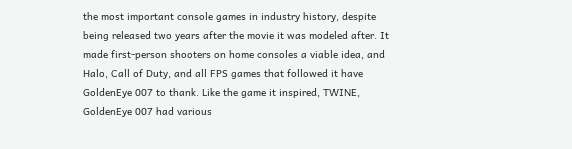the most important console games in industry history, despite being released two years after the movie it was modeled after. It made first-person shooters on home consoles a viable idea, and Halo, Call of Duty, and all FPS games that followed it have GoldenEye 007 to thank. Like the game it inspired, TWINE, GoldenEye 007 had various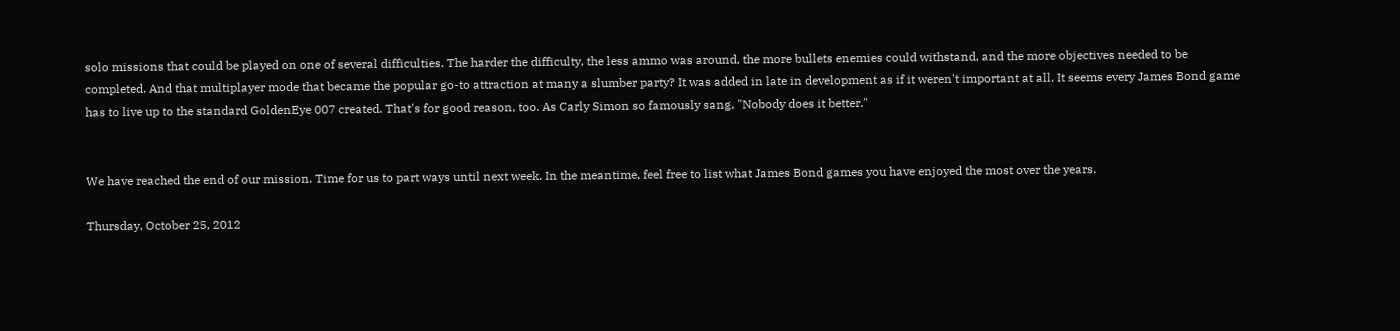solo missions that could be played on one of several difficulties. The harder the difficulty, the less ammo was around, the more bullets enemies could withstand, and the more objectives needed to be completed. And that multiplayer mode that became the popular go-to attraction at many a slumber party? It was added in late in development as if it weren't important at all. It seems every James Bond game has to live up to the standard GoldenEye 007 created. That's for good reason, too. As Carly Simon so famously sang, "Nobody does it better."


We have reached the end of our mission. Time for us to part ways until next week. In the meantime, feel free to list what James Bond games you have enjoyed the most over the years.

Thursday, October 25, 2012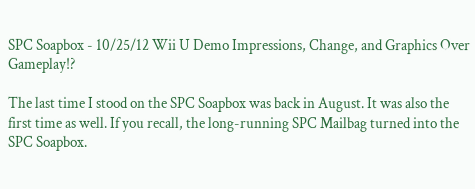SPC Soapbox - 10/25/12 Wii U Demo Impressions, Change, and Graphics Over Gameplay!?

The last time I stood on the SPC Soapbox was back in August. It was also the first time as well. If you recall, the long-running SPC Mailbag turned into the SPC Soapbox.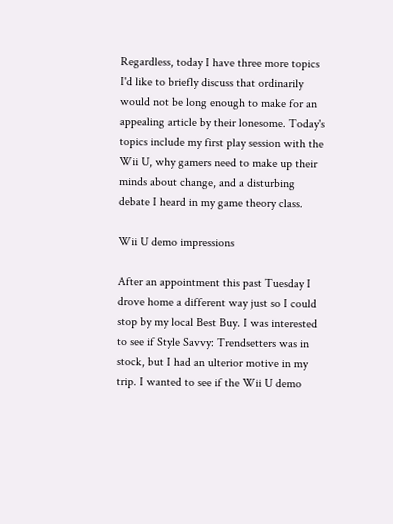Regardless, today I have three more topics I'd like to briefly discuss that ordinarily would not be long enough to make for an appealing article by their lonesome. Today's topics include my first play session with the Wii U, why gamers need to make up their minds about change, and a disturbing debate I heard in my game theory class.

Wii U demo impressions

After an appointment this past Tuesday I drove home a different way just so I could stop by my local Best Buy. I was interested to see if Style Savvy: Trendsetters was in stock, but I had an ulterior motive in my trip. I wanted to see if the Wii U demo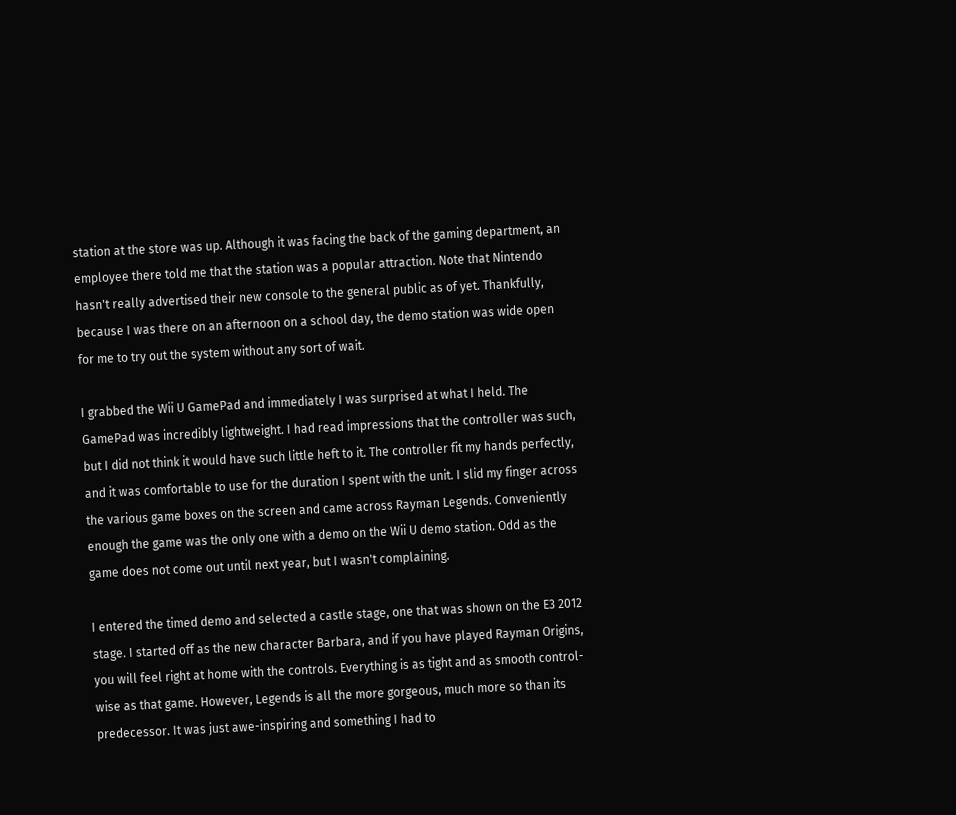station at the store was up. Although it was facing the back of the gaming department, an employee there told me that the station was a popular attraction. Note that Nintendo hasn't really advertised their new console to the general public as of yet. Thankfully, because I was there on an afternoon on a school day, the demo station was wide open for me to try out the system without any sort of wait.

I grabbed the Wii U GamePad and immediately I was surprised at what I held. The GamePad was incredibly lightweight. I had read impressions that the controller was such, but I did not think it would have such little heft to it. The controller fit my hands perfectly, and it was comfortable to use for the duration I spent with the unit. I slid my finger across the various game boxes on the screen and came across Rayman Legends. Conveniently enough the game was the only one with a demo on the Wii U demo station. Odd as the game does not come out until next year, but I wasn't complaining.

I entered the timed demo and selected a castle stage, one that was shown on the E3 2012 stage. I started off as the new character Barbara, and if you have played Rayman Origins, you will feel right at home with the controls. Everything is as tight and as smooth control-wise as that game. However, Legends is all the more gorgeous, much more so than its predecessor. It was just awe-inspiring and something I had to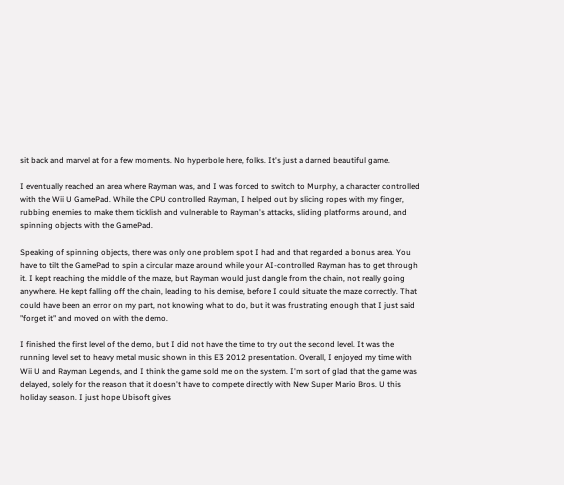sit back and marvel at for a few moments. No hyperbole here, folks. It's just a darned beautiful game.

I eventually reached an area where Rayman was, and I was forced to switch to Murphy, a character controlled with the Wii U GamePad. While the CPU controlled Rayman, I helped out by slicing ropes with my finger, rubbing enemies to make them ticklish and vulnerable to Rayman's attacks, sliding platforms around, and spinning objects with the GamePad.

Speaking of spinning objects, there was only one problem spot I had and that regarded a bonus area. You have to tilt the GamePad to spin a circular maze around while your AI-controlled Rayman has to get through it. I kept reaching the middle of the maze, but Rayman would just dangle from the chain, not really going anywhere. He kept falling off the chain, leading to his demise, before I could situate the maze correctly. That could have been an error on my part, not knowing what to do, but it was frustrating enough that I just said "forget it" and moved on with the demo.

I finished the first level of the demo, but I did not have the time to try out the second level. It was the running level set to heavy metal music shown in this E3 2012 presentation. Overall, I enjoyed my time with Wii U and Rayman Legends, and I think the game sold me on the system. I'm sort of glad that the game was delayed, solely for the reason that it doesn't have to compete directly with New Super Mario Bros. U this holiday season. I just hope Ubisoft gives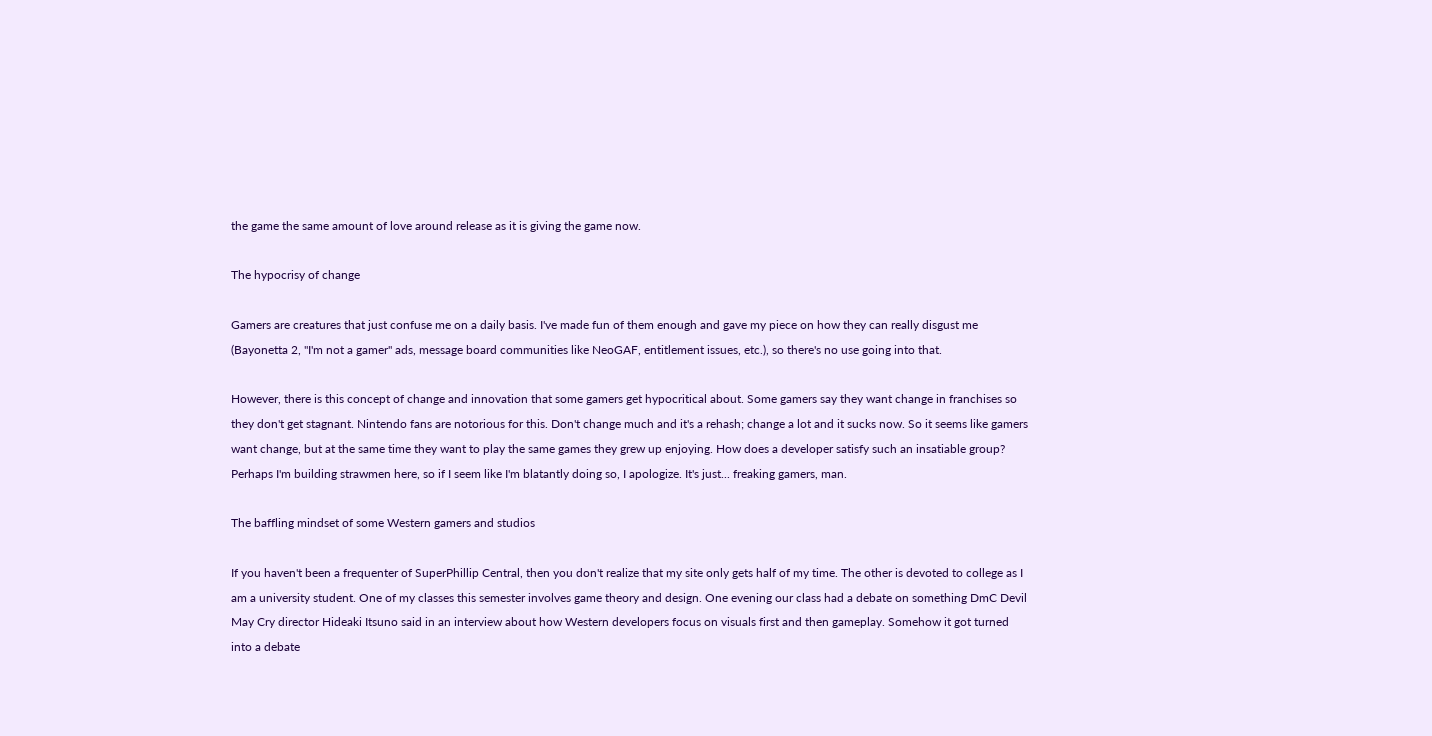the game the same amount of love around release as it is giving the game now.

The hypocrisy of change

Gamers are creatures that just confuse me on a daily basis. I've made fun of them enough and gave my piece on how they can really disgust me (Bayonetta 2, "I'm not a gamer" ads, message board communities like NeoGAF, entitlement issues, etc.), so there's no use going into that.

However, there is this concept of change and innovation that some gamers get hypocritical about. Some gamers say they want change in franchises so they don't get stagnant. Nintendo fans are notorious for this. Don't change much and it's a rehash; change a lot and it sucks now. So it seems like gamers want change, but at the same time they want to play the same games they grew up enjoying. How does a developer satisfy such an insatiable group? Perhaps I'm building strawmen here, so if I seem like I'm blatantly doing so, I apologize. It's just... freaking gamers, man.

The baffling mindset of some Western gamers and studios

If you haven't been a frequenter of SuperPhillip Central, then you don't realize that my site only gets half of my time. The other is devoted to college as I am a university student. One of my classes this semester involves game theory and design. One evening our class had a debate on something DmC Devil May Cry director Hideaki Itsuno said in an interview about how Western developers focus on visuals first and then gameplay. Somehow it got turned into a debate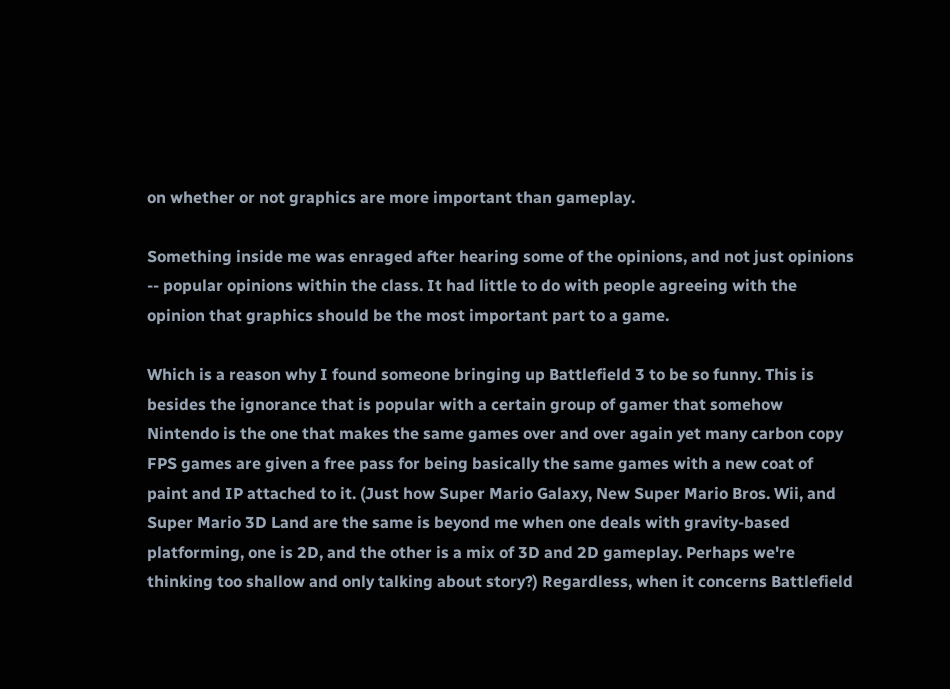on whether or not graphics are more important than gameplay.

Something inside me was enraged after hearing some of the opinions, and not just opinions -- popular opinions within the class. It had little to do with people agreeing with the opinion that graphics should be the most important part to a game.

Which is a reason why I found someone bringing up Battlefield 3 to be so funny. This is besides the ignorance that is popular with a certain group of gamer that somehow Nintendo is the one that makes the same games over and over again yet many carbon copy FPS games are given a free pass for being basically the same games with a new coat of paint and IP attached to it. (Just how Super Mario Galaxy, New Super Mario Bros. Wii, and Super Mario 3D Land are the same is beyond me when one deals with gravity-based platforming, one is 2D, and the other is a mix of 3D and 2D gameplay. Perhaps we're thinking too shallow and only talking about story?) Regardless, when it concerns Battlefield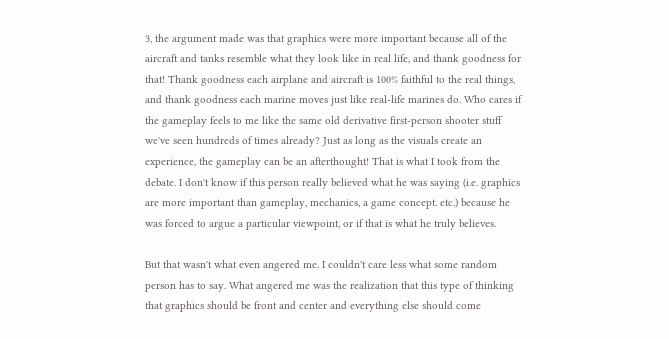3, the argument made was that graphics were more important because all of the aircraft and tanks resemble what they look like in real life, and thank goodness for that! Thank goodness each airplane and aircraft is 100% faithful to the real things, and thank goodness each marine moves just like real-life marines do. Who cares if the gameplay feels to me like the same old derivative first-person shooter stuff we've seen hundreds of times already? Just as long as the visuals create an experience, the gameplay can be an afterthought! That is what I took from the debate. I don't know if this person really believed what he was saying (i.e. graphics are more important than gameplay, mechanics, a game concept. etc.) because he was forced to argue a particular viewpoint, or if that is what he truly believes.

But that wasn't what even angered me. I couldn't care less what some random person has to say. What angered me was the realization that this type of thinking that graphics should be front and center and everything else should come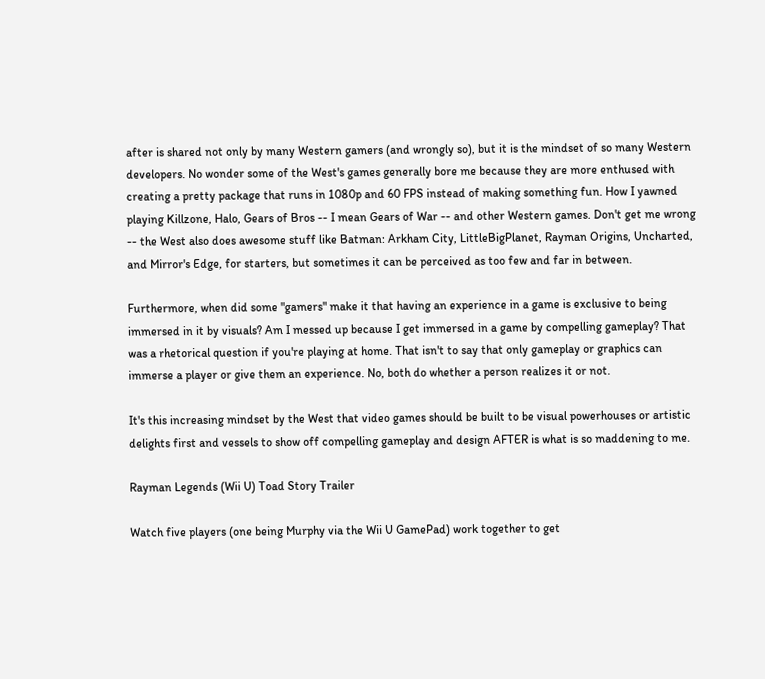after is shared not only by many Western gamers (and wrongly so), but it is the mindset of so many Western developers. No wonder some of the West's games generally bore me because they are more enthused with creating a pretty package that runs in 1080p and 60 FPS instead of making something fun. How I yawned playing Killzone, Halo, Gears of Bros -- I mean Gears of War -- and other Western games. Don't get me wrong -- the West also does awesome stuff like Batman: Arkham City, LittleBigPlanet, Rayman Origins, Uncharted, and Mirror's Edge, for starters, but sometimes it can be perceived as too few and far in between.

Furthermore, when did some "gamers" make it that having an experience in a game is exclusive to being immersed in it by visuals? Am I messed up because I get immersed in a game by compelling gameplay? That was a rhetorical question if you're playing at home. That isn't to say that only gameplay or graphics can immerse a player or give them an experience. No, both do whether a person realizes it or not.

It's this increasing mindset by the West that video games should be built to be visual powerhouses or artistic delights first and vessels to show off compelling gameplay and design AFTER is what is so maddening to me.

Rayman Legends (Wii U) Toad Story Trailer

Watch five players (one being Murphy via the Wii U GamePad) work together to get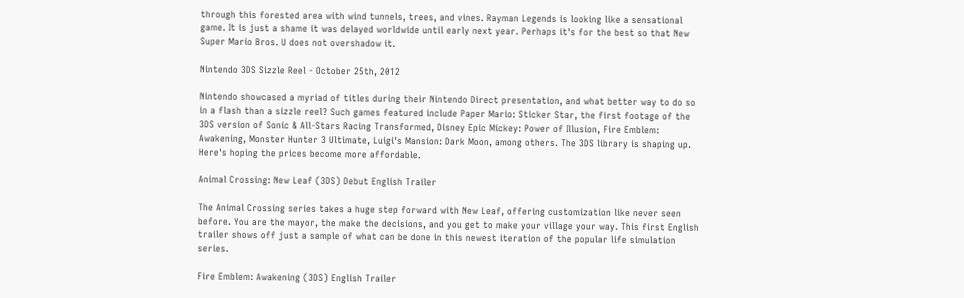through this forested area with wind tunnels, trees, and vines. Rayman Legends is looking like a sensational game. It is just a shame it was delayed worldwide until early next year. Perhaps it's for the best so that New Super Mario Bros. U does not overshadow it.

Nintendo 3DS Sizzle Reel - October 25th, 2012

Nintendo showcased a myriad of titles during their Nintendo Direct presentation, and what better way to do so in a flash than a sizzle reel? Such games featured include Paper Mario: Sticker Star, the first footage of the 3DS version of Sonic & All-Stars Racing Transformed, Disney Epic Mickey: Power of Illusion, Fire Emblem: Awakening, Monster Hunter 3 Ultimate, Luigi's Mansion: Dark Moon, among others. The 3DS library is shaping up. Here's hoping the prices become more affordable.

Animal Crossing: New Leaf (3DS) Debut English Trailer

The Animal Crossing series takes a huge step forward with New Leaf, offering customization like never seen before. You are the mayor, the make the decisions, and you get to make your village your way. This first English trailer shows off just a sample of what can be done in this newest iteration of the popular life simulation series.

Fire Emblem: Awakening (3DS) English Trailer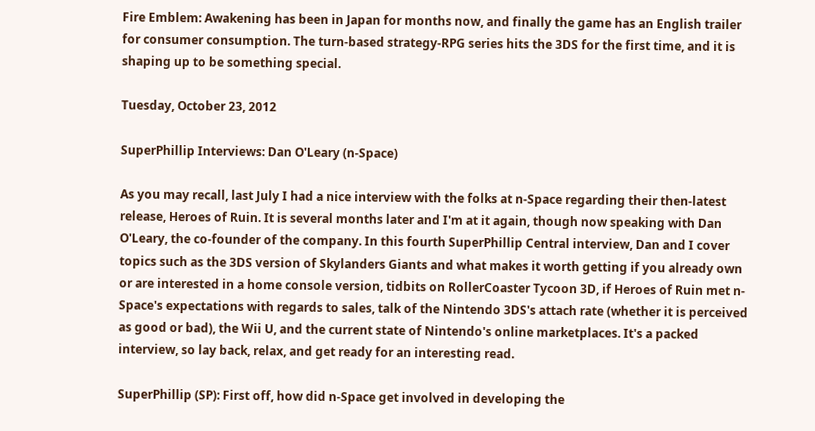Fire Emblem: Awakening has been in Japan for months now, and finally the game has an English trailer for consumer consumption. The turn-based strategy-RPG series hits the 3DS for the first time, and it is shaping up to be something special.

Tuesday, October 23, 2012

SuperPhillip Interviews: Dan O'Leary (n-Space)

As you may recall, last July I had a nice interview with the folks at n-Space regarding their then-latest release, Heroes of Ruin. It is several months later and I'm at it again, though now speaking with Dan O'Leary, the co-founder of the company. In this fourth SuperPhillip Central interview, Dan and I cover topics such as the 3DS version of Skylanders Giants and what makes it worth getting if you already own or are interested in a home console version, tidbits on RollerCoaster Tycoon 3D, if Heroes of Ruin met n-Space's expectations with regards to sales, talk of the Nintendo 3DS's attach rate (whether it is perceived as good or bad), the Wii U, and the current state of Nintendo's online marketplaces. It's a packed interview, so lay back, relax, and get ready for an interesting read.

SuperPhillip (SP): First off, how did n-Space get involved in developing the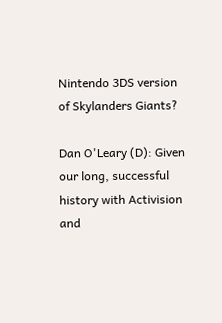Nintendo 3DS version of Skylanders Giants?

Dan O'Leary (D): Given our long, successful history with Activision and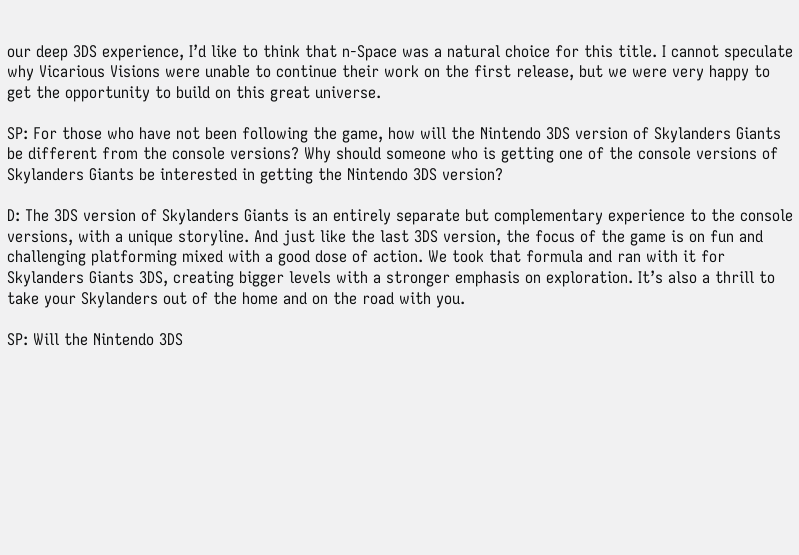our deep 3DS experience, I’d like to think that n-Space was a natural choice for this title. I cannot speculate why Vicarious Visions were unable to continue their work on the first release, but we were very happy to get the opportunity to build on this great universe.

SP: For those who have not been following the game, how will the Nintendo 3DS version of Skylanders Giants be different from the console versions? Why should someone who is getting one of the console versions of Skylanders Giants be interested in getting the Nintendo 3DS version?

D: The 3DS version of Skylanders Giants is an entirely separate but complementary experience to the console versions, with a unique storyline. And just like the last 3DS version, the focus of the game is on fun and challenging platforming mixed with a good dose of action. We took that formula and ran with it for Skylanders Giants 3DS, creating bigger levels with a stronger emphasis on exploration. It’s also a thrill to take your Skylanders out of the home and on the road with you.

SP: Will the Nintendo 3DS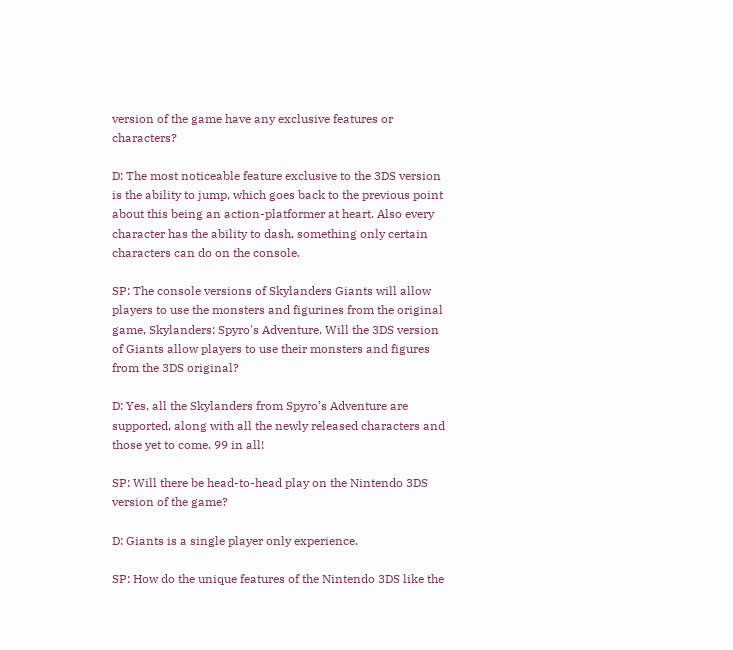version of the game have any exclusive features or characters?

D: The most noticeable feature exclusive to the 3DS version is the ability to jump, which goes back to the previous point about this being an action-platformer at heart. Also every character has the ability to dash, something only certain characters can do on the console.

SP: The console versions of Skylanders Giants will allow players to use the monsters and figurines from the original game, Skylanders: Spyro's Adventure. Will the 3DS version of Giants allow players to use their monsters and figures from the 3DS original?

D: Yes, all the Skylanders from Spyro’s Adventure are supported, along with all the newly released characters and those yet to come. 99 in all!

SP: Will there be head-to-head play on the Nintendo 3DS version of the game?

D: Giants is a single player only experience.

SP: How do the unique features of the Nintendo 3DS like the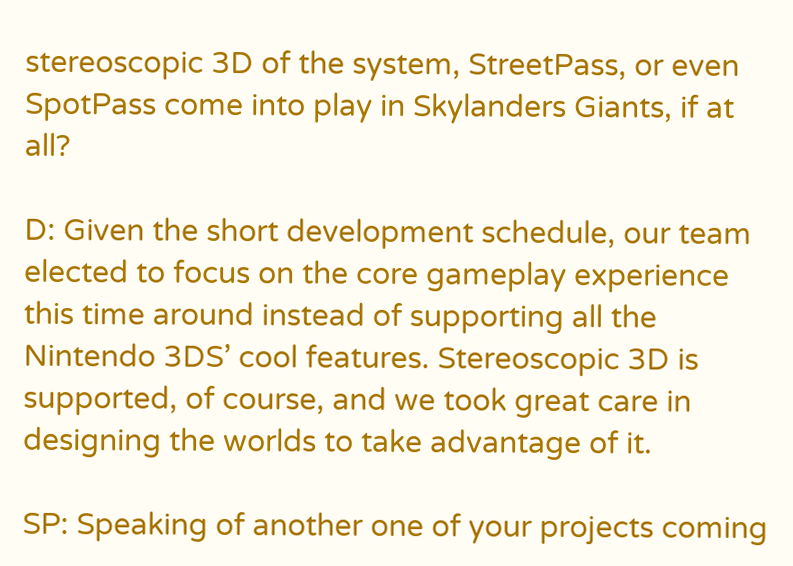stereoscopic 3D of the system, StreetPass, or even SpotPass come into play in Skylanders Giants, if at all?

D: Given the short development schedule, our team elected to focus on the core gameplay experience this time around instead of supporting all the Nintendo 3DS’ cool features. Stereoscopic 3D is supported, of course, and we took great care in designing the worlds to take advantage of it.

SP: Speaking of another one of your projects coming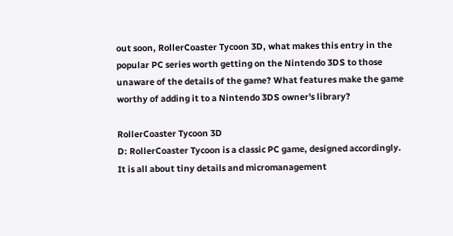out soon, RollerCoaster Tycoon 3D, what makes this entry in the popular PC series worth getting on the Nintendo 3DS to those unaware of the details of the game? What features make the game worthy of adding it to a Nintendo 3DS owner's library?

RollerCoaster Tycoon 3D
D: RollerCoaster Tycoon is a classic PC game, designed accordingly. It is all about tiny details and micromanagement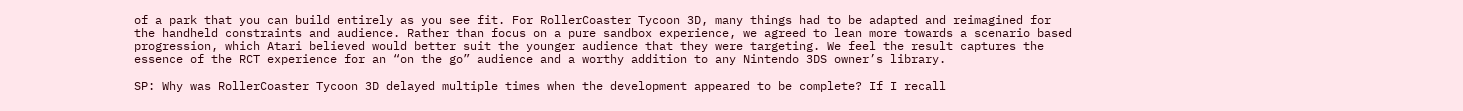of a park that you can build entirely as you see fit. For RollerCoaster Tycoon 3D, many things had to be adapted and reimagined for the handheld constraints and audience. Rather than focus on a pure sandbox experience, we agreed to lean more towards a scenario based progression, which Atari believed would better suit the younger audience that they were targeting. We feel the result captures the essence of the RCT experience for an “on the go” audience and a worthy addition to any Nintendo 3DS owner’s library.

SP: Why was RollerCoaster Tycoon 3D delayed multiple times when the development appeared to be complete? If I recall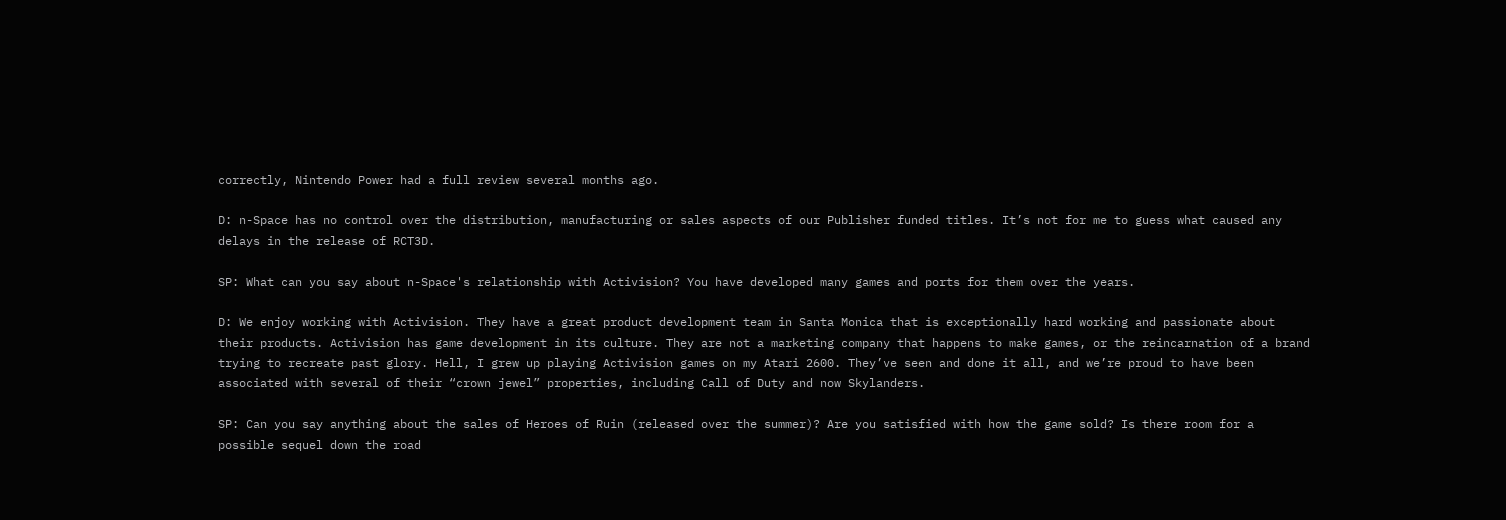correctly, Nintendo Power had a full review several months ago.

D: n-Space has no control over the distribution, manufacturing or sales aspects of our Publisher funded titles. It’s not for me to guess what caused any delays in the release of RCT3D.

SP: What can you say about n-Space's relationship with Activision? You have developed many games and ports for them over the years.

D: We enjoy working with Activision. They have a great product development team in Santa Monica that is exceptionally hard working and passionate about their products. Activision has game development in its culture. They are not a marketing company that happens to make games, or the reincarnation of a brand trying to recreate past glory. Hell, I grew up playing Activision games on my Atari 2600. They’ve seen and done it all, and we’re proud to have been associated with several of their “crown jewel” properties, including Call of Duty and now Skylanders.

SP: Can you say anything about the sales of Heroes of Ruin (released over the summer)? Are you satisfied with how the game sold? Is there room for a possible sequel down the road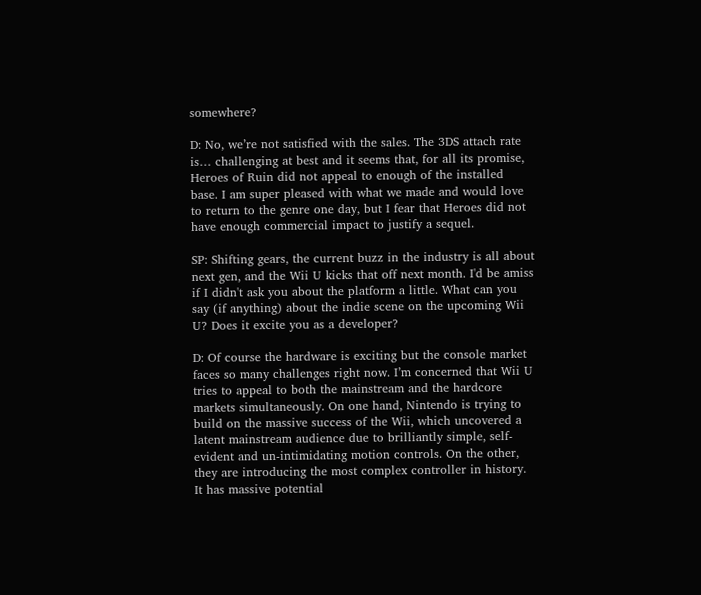somewhere?

D: No, we’re not satisfied with the sales. The 3DS attach rate is… challenging at best and it seems that, for all its promise, Heroes of Ruin did not appeal to enough of the installed base. I am super pleased with what we made and would love to return to the genre one day, but I fear that Heroes did not have enough commercial impact to justify a sequel.

SP: Shifting gears, the current buzz in the industry is all about next gen, and the Wii U kicks that off next month. I'd be amiss if I didn't ask you about the platform a little. What can you say (if anything) about the indie scene on the upcoming Wii U? Does it excite you as a developer?

D: Of course the hardware is exciting but the console market faces so many challenges right now. I’m concerned that Wii U tries to appeal to both the mainstream and the hardcore markets simultaneously. On one hand, Nintendo is trying to build on the massive success of the Wii, which uncovered a latent mainstream audience due to brilliantly simple, self-evident and un-intimidating motion controls. On the other, they are introducing the most complex controller in history. It has massive potential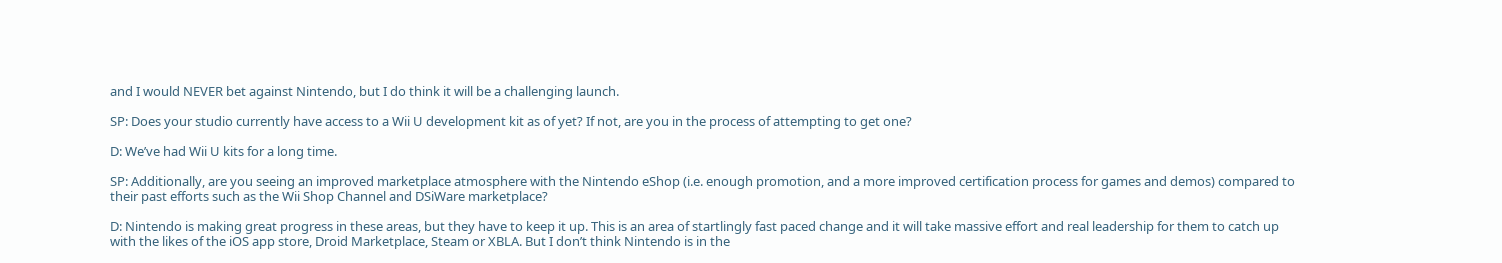and I would NEVER bet against Nintendo, but I do think it will be a challenging launch.

SP: Does your studio currently have access to a Wii U development kit as of yet? If not, are you in the process of attempting to get one?

D: We’ve had Wii U kits for a long time.

SP: Additionally, are you seeing an improved marketplace atmosphere with the Nintendo eShop (i.e. enough promotion, and a more improved certification process for games and demos) compared to their past efforts such as the Wii Shop Channel and DSiWare marketplace?

D: Nintendo is making great progress in these areas, but they have to keep it up. This is an area of startlingly fast paced change and it will take massive effort and real leadership for them to catch up with the likes of the iOS app store, Droid Marketplace, Steam or XBLA. But I don’t think Nintendo is in the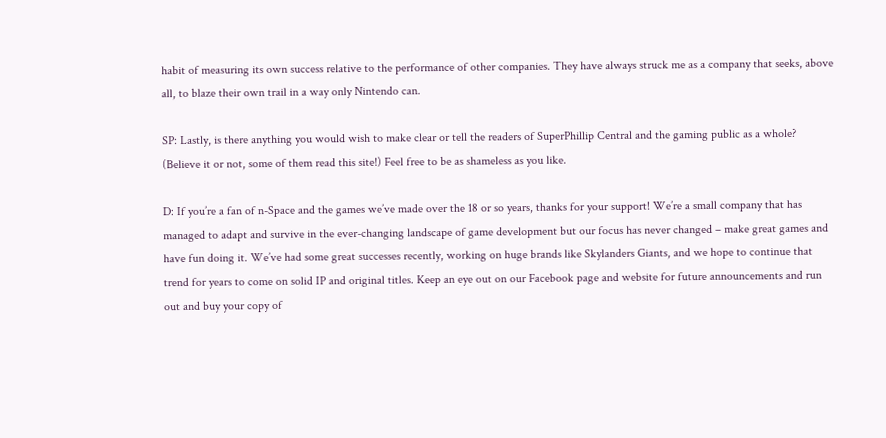habit of measuring its own success relative to the performance of other companies. They have always struck me as a company that seeks, above all, to blaze their own trail in a way only Nintendo can.

SP: Lastly, is there anything you would wish to make clear or tell the readers of SuperPhillip Central and the gaming public as a whole? (Believe it or not, some of them read this site!) Feel free to be as shameless as you like.

D: If you’re a fan of n-Space and the games we’ve made over the 18 or so years, thanks for your support! We’re a small company that has managed to adapt and survive in the ever-changing landscape of game development but our focus has never changed – make great games and have fun doing it. We’ve had some great successes recently, working on huge brands like Skylanders Giants, and we hope to continue that trend for years to come on solid IP and original titles. Keep an eye out on our Facebook page and website for future announcements and run out and buy your copy of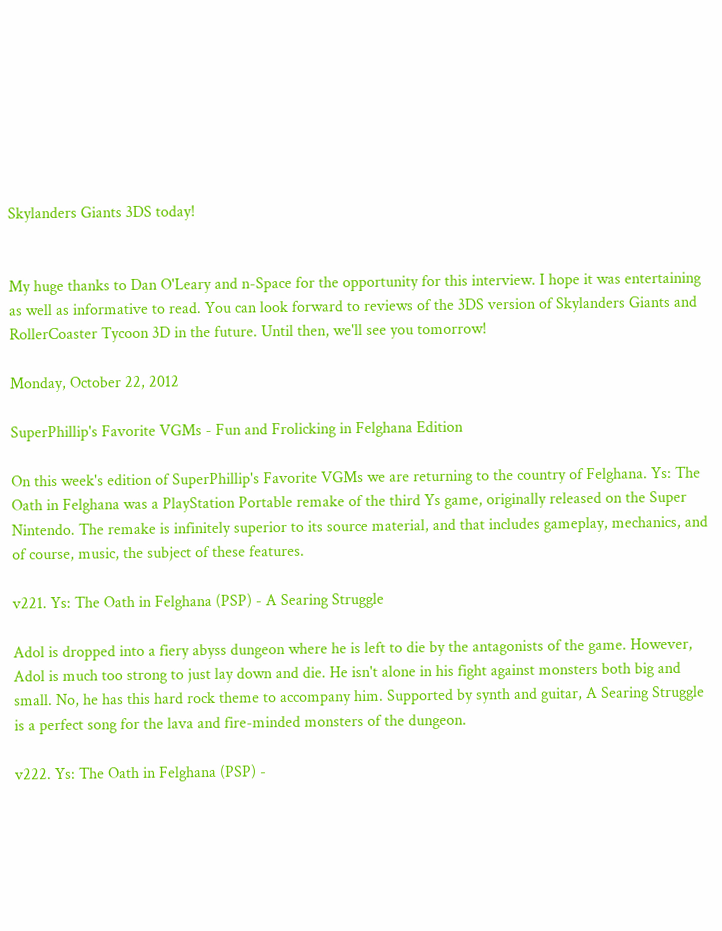Skylanders Giants 3DS today!


My huge thanks to Dan O'Leary and n-Space for the opportunity for this interview. I hope it was entertaining as well as informative to read. You can look forward to reviews of the 3DS version of Skylanders Giants and RollerCoaster Tycoon 3D in the future. Until then, we'll see you tomorrow!

Monday, October 22, 2012

SuperPhillip's Favorite VGMs - Fun and Frolicking in Felghana Edition

On this week's edition of SuperPhillip's Favorite VGMs we are returning to the country of Felghana. Ys: The Oath in Felghana was a PlayStation Portable remake of the third Ys game, originally released on the Super Nintendo. The remake is infinitely superior to its source material, and that includes gameplay, mechanics, and of course, music, the subject of these features.

v221. Ys: The Oath in Felghana (PSP) - A Searing Struggle

Adol is dropped into a fiery abyss dungeon where he is left to die by the antagonists of the game. However, Adol is much too strong to just lay down and die. He isn't alone in his fight against monsters both big and small. No, he has this hard rock theme to accompany him. Supported by synth and guitar, A Searing Struggle is a perfect song for the lava and fire-minded monsters of the dungeon.

v222. Ys: The Oath in Felghana (PSP) -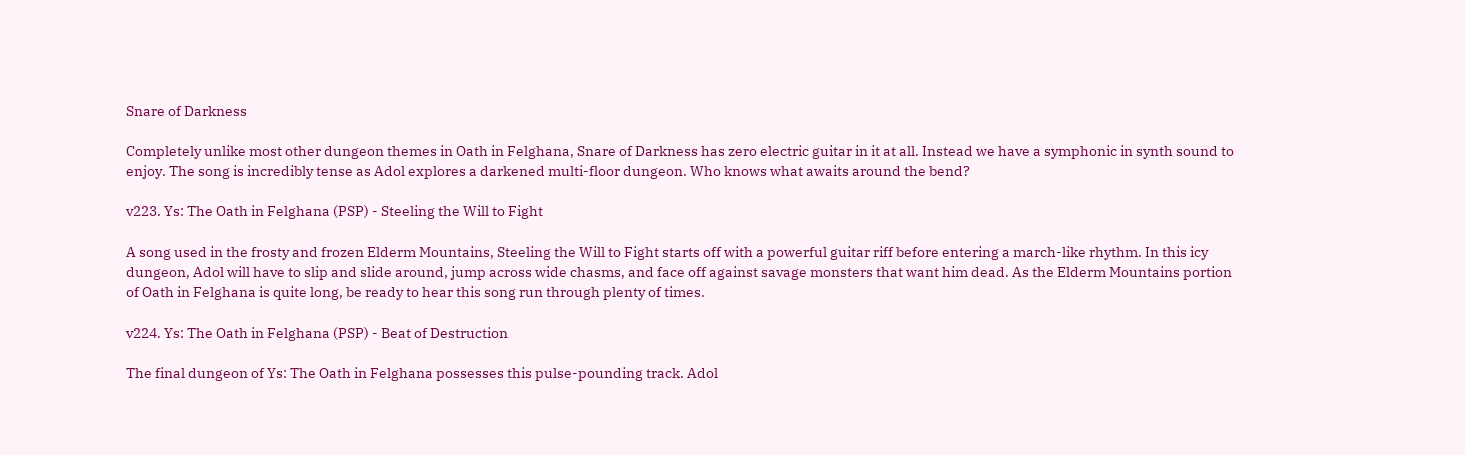Snare of Darkness

Completely unlike most other dungeon themes in Oath in Felghana, Snare of Darkness has zero electric guitar in it at all. Instead we have a symphonic in synth sound to enjoy. The song is incredibly tense as Adol explores a darkened multi-floor dungeon. Who knows what awaits around the bend?

v223. Ys: The Oath in Felghana (PSP) - Steeling the Will to Fight

A song used in the frosty and frozen Elderm Mountains, Steeling the Will to Fight starts off with a powerful guitar riff before entering a march-like rhythm. In this icy dungeon, Adol will have to slip and slide around, jump across wide chasms, and face off against savage monsters that want him dead. As the Elderm Mountains portion of Oath in Felghana is quite long, be ready to hear this song run through plenty of times.

v224. Ys: The Oath in Felghana (PSP) - Beat of Destruction

The final dungeon of Ys: The Oath in Felghana possesses this pulse-pounding track. Adol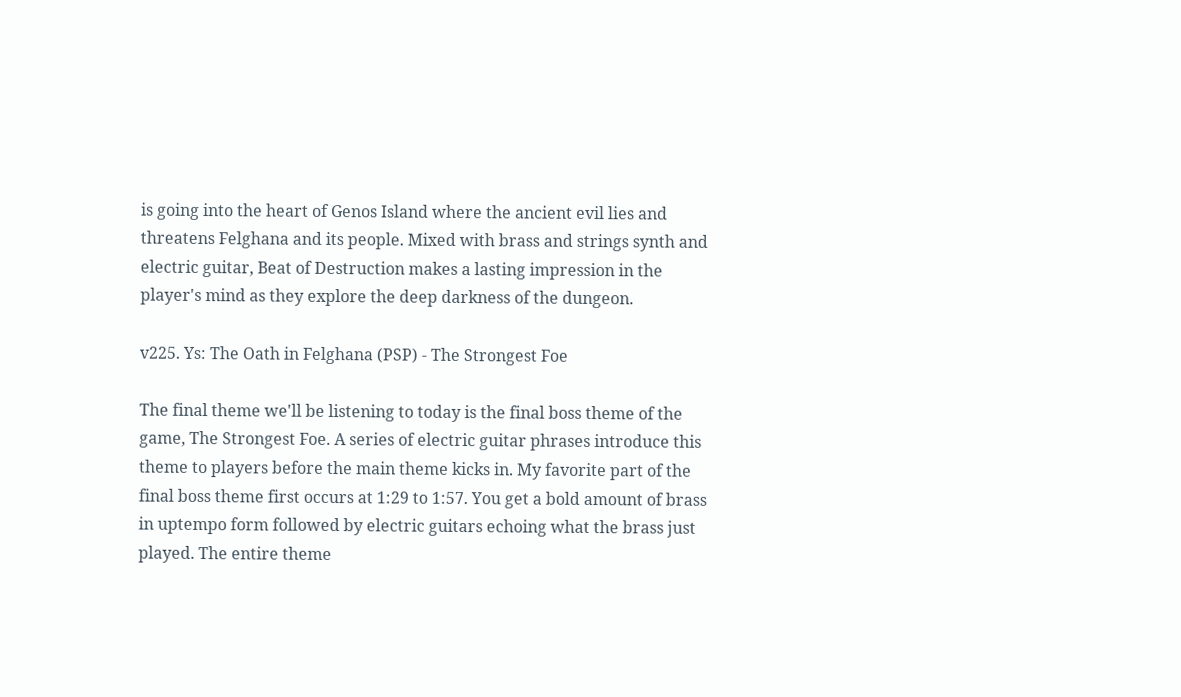is going into the heart of Genos Island where the ancient evil lies and threatens Felghana and its people. Mixed with brass and strings synth and electric guitar, Beat of Destruction makes a lasting impression in the player's mind as they explore the deep darkness of the dungeon.

v225. Ys: The Oath in Felghana (PSP) - The Strongest Foe

The final theme we'll be listening to today is the final boss theme of the game, The Strongest Foe. A series of electric guitar phrases introduce this theme to players before the main theme kicks in. My favorite part of the final boss theme first occurs at 1:29 to 1:57. You get a bold amount of brass in uptempo form followed by electric guitars echoing what the brass just played. The entire theme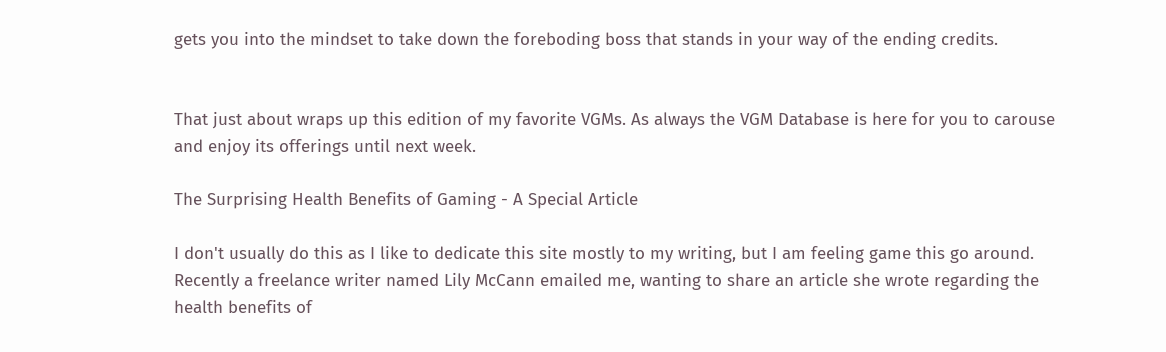gets you into the mindset to take down the foreboding boss that stands in your way of the ending credits.


That just about wraps up this edition of my favorite VGMs. As always the VGM Database is here for you to carouse and enjoy its offerings until next week.

The Surprising Health Benefits of Gaming - A Special Article

I don't usually do this as I like to dedicate this site mostly to my writing, but I am feeling game this go around. Recently a freelance writer named Lily McCann emailed me, wanting to share an article she wrote regarding the health benefits of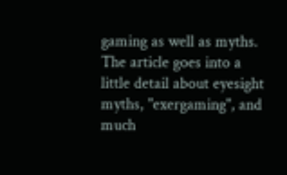gaming as well as myths. The article goes into a little detail about eyesight myths, "exergaming", and much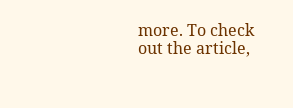more. To check out the article,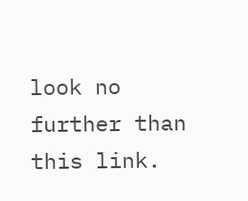look no further than this link.